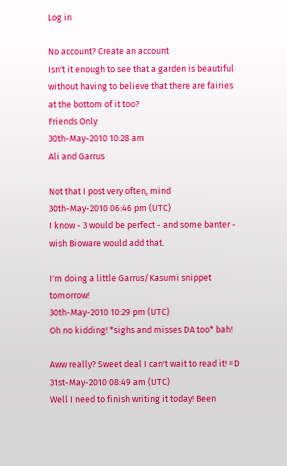Log in

No account? Create an account
Isn't it enough to see that a garden is beautiful
without having to believe that there are fairies at the bottom of it too?
Friends Only
30th-May-2010 10:28 am
Ali and Garrus

Not that I post very often, mind
30th-May-2010 06:46 pm (UTC)
I know - 3 would be perfect - and some banter - wish Bioware would add that.

I'm doing a little Garrus/Kasumi snippet tomorrow!
30th-May-2010 10:29 pm (UTC)
Oh no kidding! *sighs and misses DA too* bah!

Aww really? Sweet deal I can't wait to read it! =D
31st-May-2010 08:49 am (UTC)
Well I need to finish writing it today! Been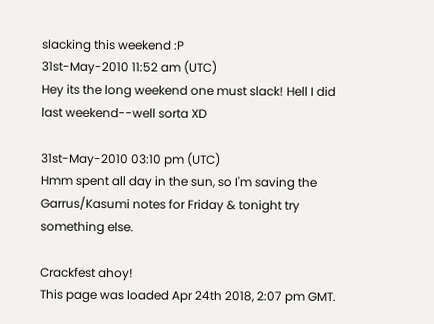slacking this weekend :P
31st-May-2010 11:52 am (UTC)
Hey its the long weekend one must slack! Hell I did last weekend--well sorta XD

31st-May-2010 03:10 pm (UTC)
Hmm spent all day in the sun, so I'm saving the Garrus/Kasumi notes for Friday & tonight try something else.

Crackfest ahoy!
This page was loaded Apr 24th 2018, 2:07 pm GMT.